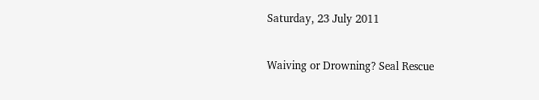Saturday, 23 July 2011

Waiving or Drowning? Seal Rescue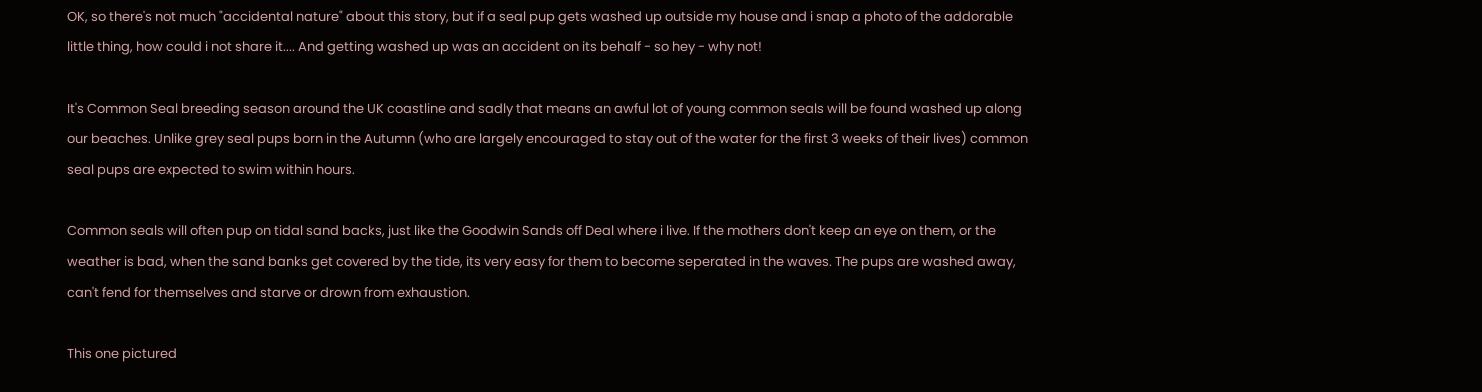OK, so there's not much "accidental nature" about this story, but if a seal pup gets washed up outside my house and i snap a photo of the addorable little thing, how could i not share it.... And getting washed up was an accident on its behalf - so hey - why not!

It's Common Seal breeding season around the UK coastline and sadly that means an awful lot of young common seals will be found washed up along our beaches. Unlike grey seal pups born in the Autumn (who are largely encouraged to stay out of the water for the first 3 weeks of their lives) common seal pups are expected to swim within hours.

Common seals will often pup on tidal sand backs, just like the Goodwin Sands off Deal where i live. If the mothers don't keep an eye on them, or the weather is bad, when the sand banks get covered by the tide, its very easy for them to become seperated in the waves. The pups are washed away, can't fend for themselves and starve or drown from exhaustion.

This one pictured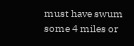must have swum some 4 miles or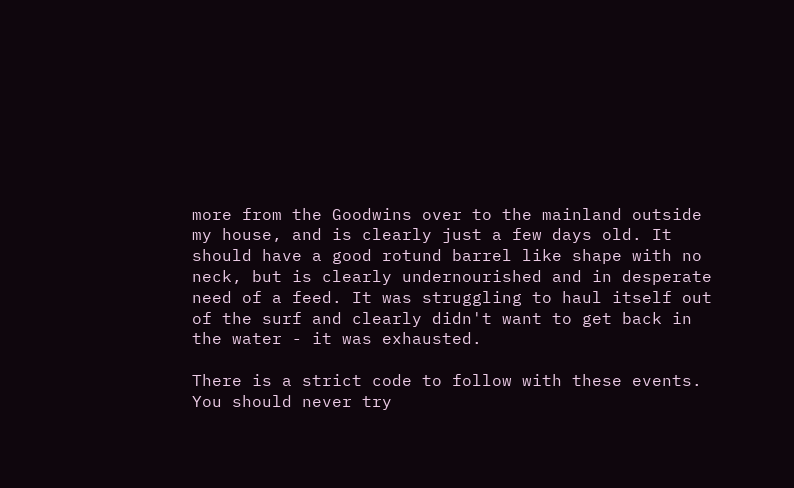more from the Goodwins over to the mainland outside my house, and is clearly just a few days old. It should have a good rotund barrel like shape with no neck, but is clearly undernourished and in desperate need of a feed. It was struggling to haul itself out of the surf and clearly didn't want to get back in the water - it was exhausted.

There is a strict code to follow with these events. You should never try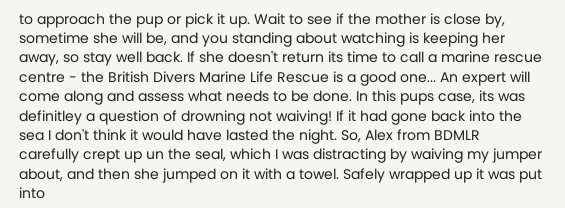to approach the pup or pick it up. Wait to see if the mother is close by, sometime she will be, and you standing about watching is keeping her away, so stay well back. If she doesn't return its time to call a marine rescue centre - the British Divers Marine Life Rescue is a good one... An expert will come along and assess what needs to be done. In this pups case, its was definitley a question of drowning not waiving! If it had gone back into the sea I don't think it would have lasted the night. So, Alex from BDMLR carefully crept up un the seal, which I was distracting by waiving my jumper about, and then she jumped on it with a towel. Safely wrapped up it was put into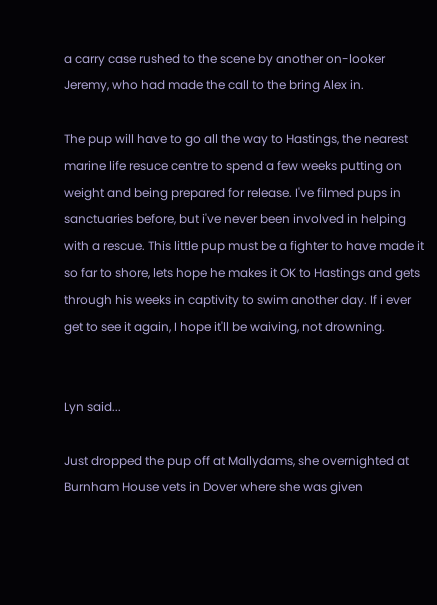a carry case rushed to the scene by another on-looker Jeremy, who had made the call to the bring Alex in.

The pup will have to go all the way to Hastings, the nearest marine life resuce centre to spend a few weeks putting on weight and being prepared for release. I've filmed pups in sanctuaries before, but i've never been involved in helping with a rescue. This little pup must be a fighter to have made it so far to shore, lets hope he makes it OK to Hastings and gets through his weeks in captivity to swim another day. If i ever get to see it again, I hope it'll be waiving, not drowning.


Lyn said...

Just dropped the pup off at Mallydams, she overnighted at Burnham House vets in Dover where she was given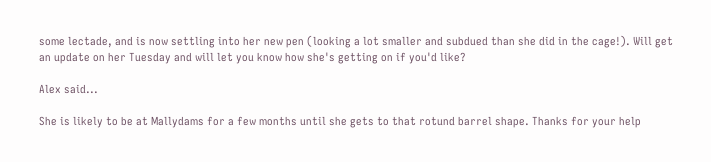some lectade, and is now settling into her new pen (looking a lot smaller and subdued than she did in the cage!). Will get an update on her Tuesday and will let you know how she's getting on if you'd like?

Alex said...

She is likely to be at Mallydams for a few months until she gets to that rotund barrel shape. Thanks for your help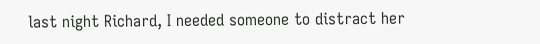last night Richard, I needed someone to distract her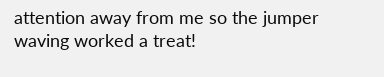attention away from me so the jumper waving worked a treat!